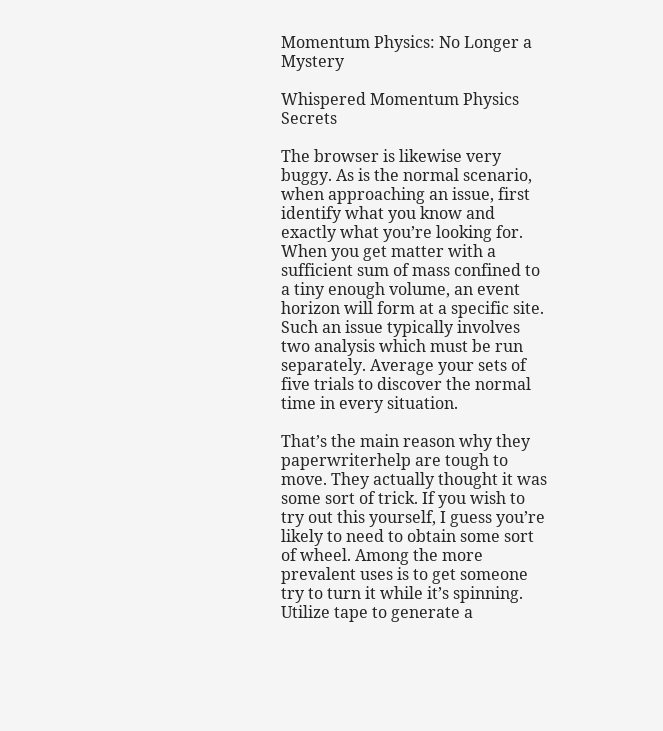Momentum Physics: No Longer a Mystery

Whispered Momentum Physics Secrets

The browser is likewise very buggy. As is the normal scenario, when approaching an issue, first identify what you know and exactly what you’re looking for. When you get matter with a sufficient sum of mass confined to a tiny enough volume, an event horizon will form at a specific site. Such an issue typically involves two analysis which must be run separately. Average your sets of five trials to discover the normal time in every situation.

That’s the main reason why they paperwriterhelp are tough to move. They actually thought it was some sort of trick. If you wish to try out this yourself, I guess you’re likely to need to obtain some sort of wheel. Among the more prevalent uses is to get someone try to turn it while it’s spinning. Utilize tape to generate a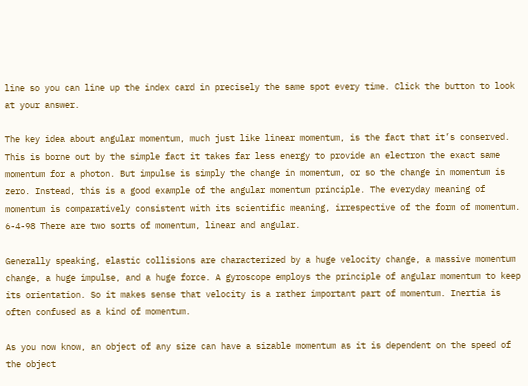line so you can line up the index card in precisely the same spot every time. Click the button to look at your answer.

The key idea about angular momentum, much just like linear momentum, is the fact that it’s conserved. This is borne out by the simple fact it takes far less energy to provide an electron the exact same momentum for a photon. But impulse is simply the change in momentum, or so the change in momentum is zero. Instead, this is a good example of the angular momentum principle. The everyday meaning of momentum is comparatively consistent with its scientific meaning, irrespective of the form of momentum. 6-4-98 There are two sorts of momentum, linear and angular.

Generally speaking, elastic collisions are characterized by a huge velocity change, a massive momentum change, a huge impulse, and a huge force. A gyroscope employs the principle of angular momentum to keep its orientation. So it makes sense that velocity is a rather important part of momentum. Inertia is often confused as a kind of momentum.

As you now know, an object of any size can have a sizable momentum as it is dependent on the speed of the object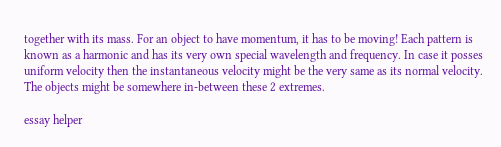together with its mass. For an object to have momentum, it has to be moving! Each pattern is known as a harmonic and has its very own special wavelength and frequency. In case it posses uniform velocity then the instantaneous velocity might be the very same as its normal velocity. The objects might be somewhere in-between these 2 extremes.

essay helper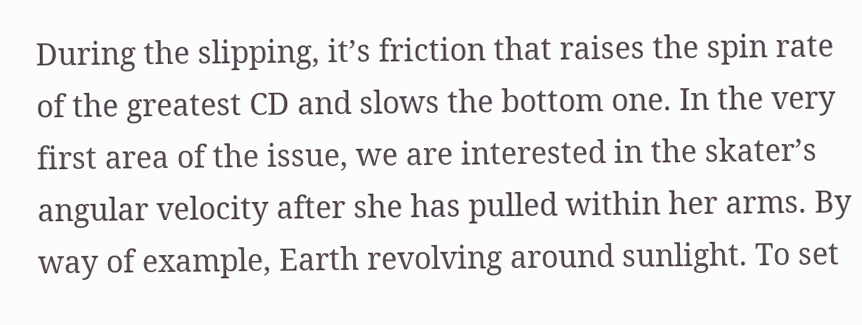During the slipping, it’s friction that raises the spin rate of the greatest CD and slows the bottom one. In the very first area of the issue, we are interested in the skater’s angular velocity after she has pulled within her arms. By way of example, Earth revolving around sunlight. To set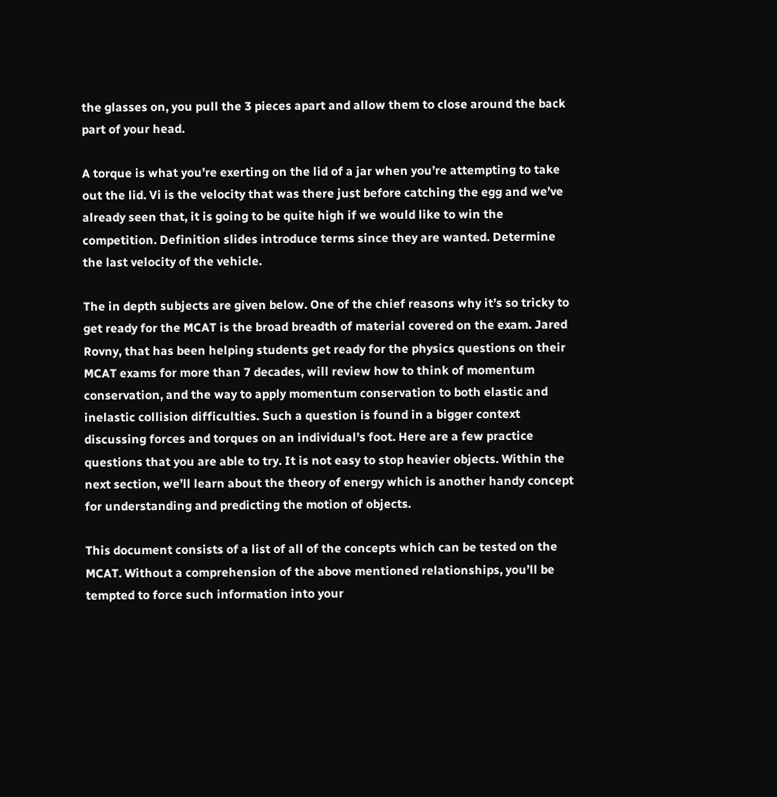the glasses on, you pull the 3 pieces apart and allow them to close around the back part of your head.

A torque is what you’re exerting on the lid of a jar when you’re attempting to take out the lid. Vi is the velocity that was there just before catching the egg and we’ve already seen that, it is going to be quite high if we would like to win the competition. Definition slides introduce terms since they are wanted. Determine the last velocity of the vehicle.

The in depth subjects are given below. One of the chief reasons why it’s so tricky to get ready for the MCAT is the broad breadth of material covered on the exam. Jared Rovny, that has been helping students get ready for the physics questions on their MCAT exams for more than 7 decades, will review how to think of momentum conservation, and the way to apply momentum conservation to both elastic and inelastic collision difficulties. Such a question is found in a bigger context discussing forces and torques on an individual’s foot. Here are a few practice questions that you are able to try. It is not easy to stop heavier objects. Within the next section, we’ll learn about the theory of energy which is another handy concept for understanding and predicting the motion of objects.

This document consists of a list of all of the concepts which can be tested on the MCAT. Without a comprehension of the above mentioned relationships, you’ll be tempted to force such information into your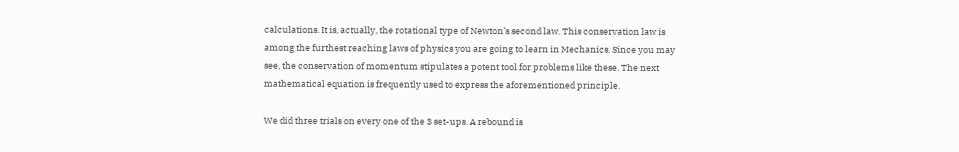calculations. It is, actually, the rotational type of Newton’s second law. This conservation law is among the furthest reaching laws of physics you are going to learn in Mechanics. Since you may see, the conservation of momentum stipulates a potent tool for problems like these. The next mathematical equation is frequently used to express the aforementioned principle.

We did three trials on every one of the 3 set-ups. A rebound is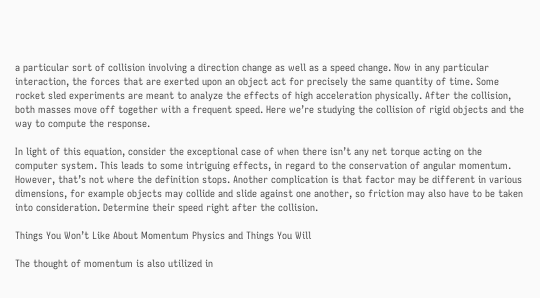a particular sort of collision involving a direction change as well as a speed change. Now in any particular interaction, the forces that are exerted upon an object act for precisely the same quantity of time. Some rocket sled experiments are meant to analyze the effects of high acceleration physically. After the collision, both masses move off together with a frequent speed. Here we’re studying the collision of rigid objects and the way to compute the response.

In light of this equation, consider the exceptional case of when there isn’t any net torque acting on the computer system. This leads to some intriguing effects, in regard to the conservation of angular momentum. However, that’s not where the definition stops. Another complication is that factor may be different in various dimensions, for example objects may collide and slide against one another, so friction may also have to be taken into consideration. Determine their speed right after the collision.

Things You Won’t Like About Momentum Physics and Things You Will

The thought of momentum is also utilized in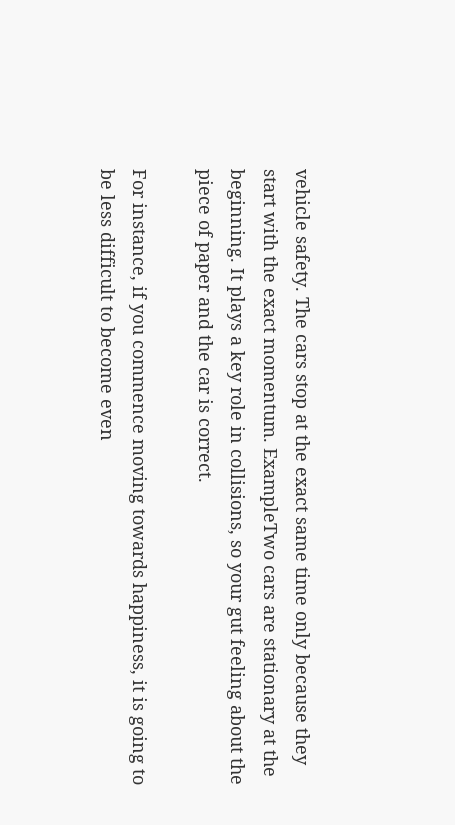vehicle safety. The cars stop at the exact same time only because they start with the exact momentum. ExampleTwo cars are stationary at the beginning. It plays a key role in collisions, so your gut feeling about the piece of paper and the car is correct.

For instance, if you commence moving towards happiness, it is going to be less difficult to become even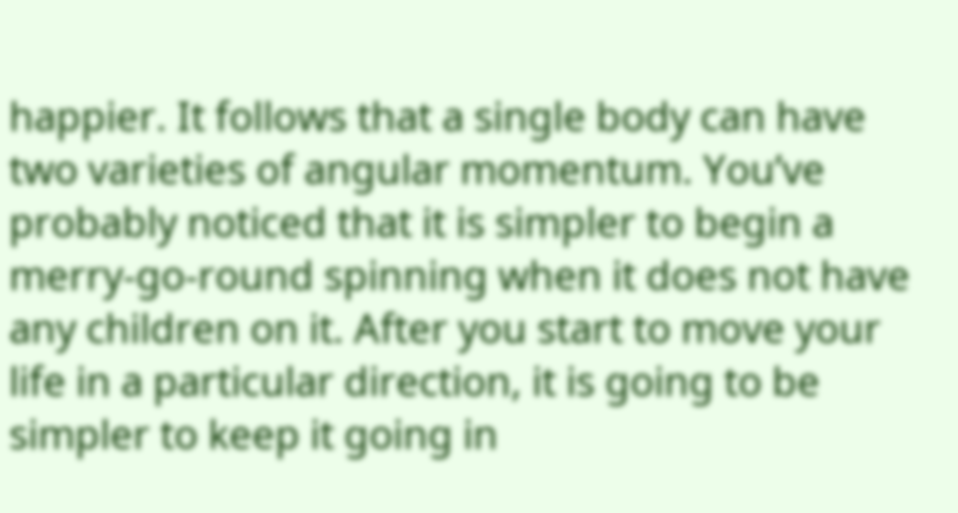happier. It follows that a single body can have two varieties of angular momentum. You’ve probably noticed that it is simpler to begin a merry-go-round spinning when it does not have any children on it. After you start to move your life in a particular direction, it is going to be simpler to keep it going in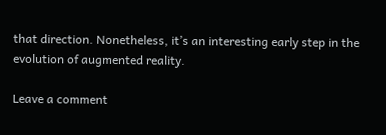that direction. Nonetheless, it’s an interesting early step in the evolution of augmented reality.

Leave a comment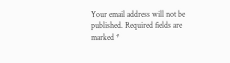Your email address will not be published. Required fields are marked *